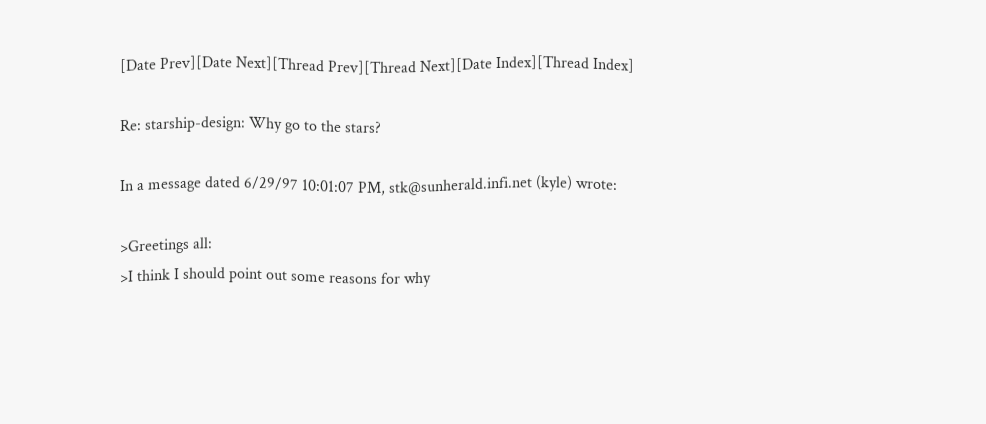[Date Prev][Date Next][Thread Prev][Thread Next][Date Index][Thread Index]

Re: starship-design: Why go to the stars?

In a message dated 6/29/97 10:01:07 PM, stk@sunherald.infi.net (kyle) wrote:

>Greetings all:
>I think I should point out some reasons for why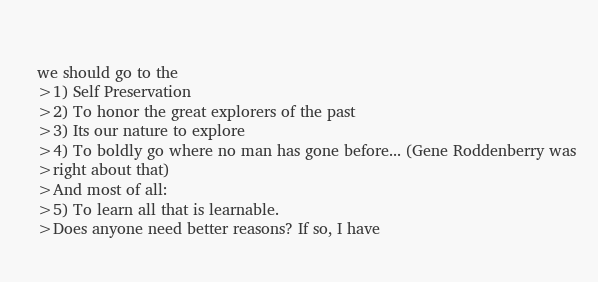we should go to the
>1) Self Preservation
>2) To honor the great explorers of the past
>3) Its our nature to explore
>4) To boldly go where no man has gone before... (Gene Roddenberry was
>right about that)
>And most of all:
>5) To learn all that is learnable.
>Does anyone need better reasons? If so, I have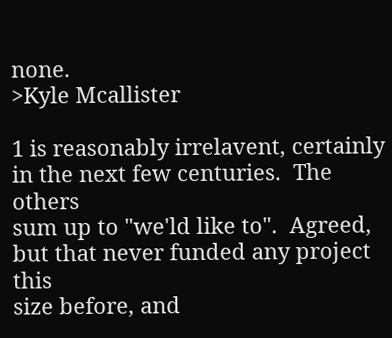none.
>Kyle Mcallister

1 is reasonably irrelavent, certainly in the next few centuries.  The others
sum up to "we'ld like to".  Agreed, but that never funded any project this
size before, and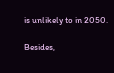is unlikely to in 2050.

Besides,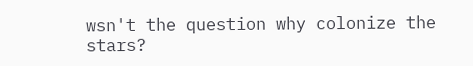wsn't the question why colonize the stars?